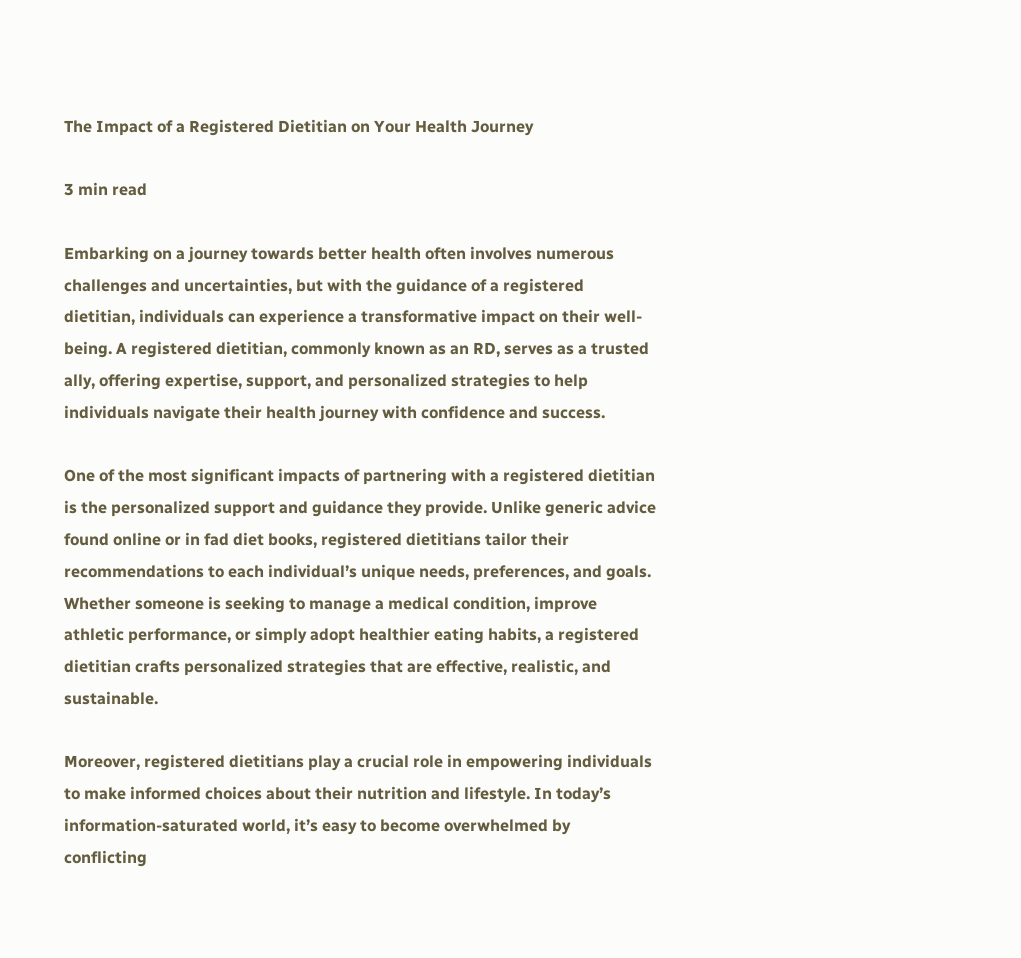The Impact of a Registered Dietitian on Your Health Journey

3 min read

Embarking on a journey towards better health often involves numerous challenges and uncertainties, but with the guidance of a registered dietitian, individuals can experience a transformative impact on their well-being. A registered dietitian, commonly known as an RD, serves as a trusted ally, offering expertise, support, and personalized strategies to help individuals navigate their health journey with confidence and success.

One of the most significant impacts of partnering with a registered dietitian is the personalized support and guidance they provide. Unlike generic advice found online or in fad diet books, registered dietitians tailor their recommendations to each individual’s unique needs, preferences, and goals. Whether someone is seeking to manage a medical condition, improve athletic performance, or simply adopt healthier eating habits, a registered dietitian crafts personalized strategies that are effective, realistic, and sustainable.

Moreover, registered dietitians play a crucial role in empowering individuals to make informed choices about their nutrition and lifestyle. In today’s information-saturated world, it’s easy to become overwhelmed by conflicting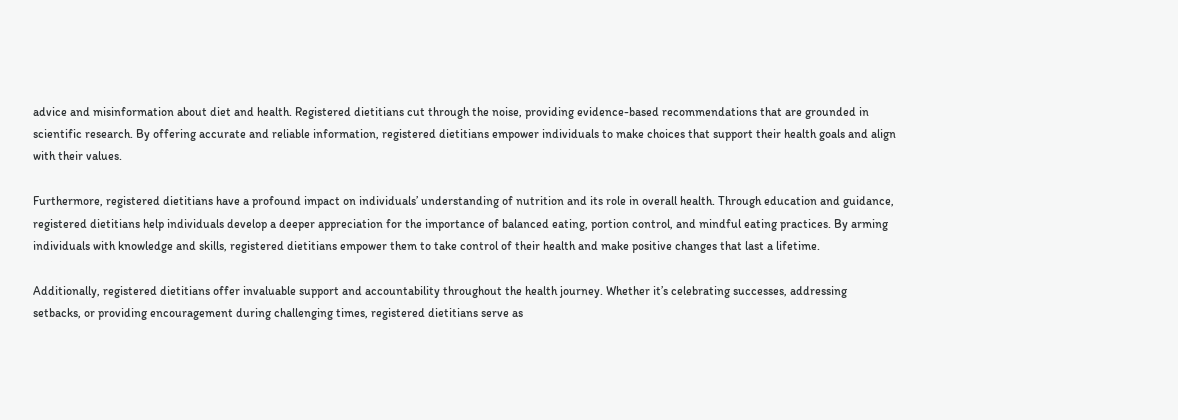advice and misinformation about diet and health. Registered dietitians cut through the noise, providing evidence-based recommendations that are grounded in scientific research. By offering accurate and reliable information, registered dietitians empower individuals to make choices that support their health goals and align with their values.

Furthermore, registered dietitians have a profound impact on individuals’ understanding of nutrition and its role in overall health. Through education and guidance, registered dietitians help individuals develop a deeper appreciation for the importance of balanced eating, portion control, and mindful eating practices. By arming individuals with knowledge and skills, registered dietitians empower them to take control of their health and make positive changes that last a lifetime.

Additionally, registered dietitians offer invaluable support and accountability throughout the health journey. Whether it’s celebrating successes, addressing setbacks, or providing encouragement during challenging times, registered dietitians serve as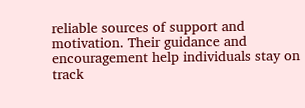reliable sources of support and motivation. Their guidance and encouragement help individuals stay on track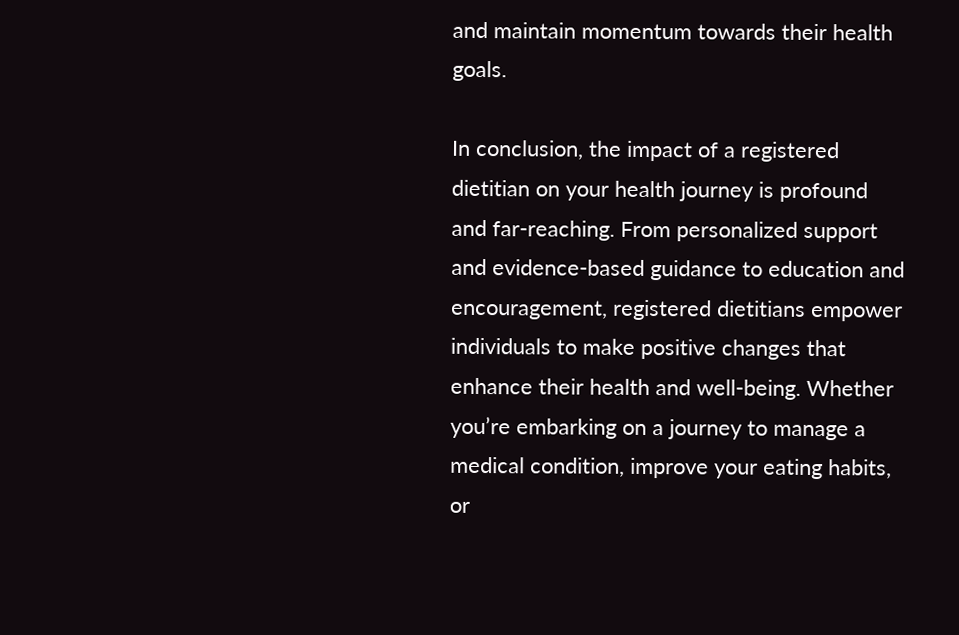and maintain momentum towards their health goals.

In conclusion, the impact of a registered dietitian on your health journey is profound and far-reaching. From personalized support and evidence-based guidance to education and encouragement, registered dietitians empower individuals to make positive changes that enhance their health and well-being. Whether you’re embarking on a journey to manage a medical condition, improve your eating habits, or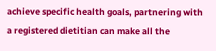achieve specific health goals, partnering with a registered dietitian can make all the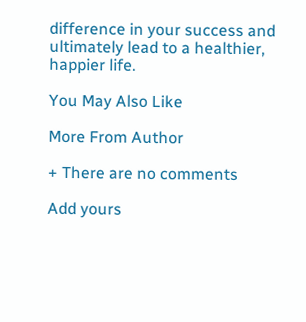difference in your success and ultimately lead to a healthier, happier life.

You May Also Like

More From Author

+ There are no comments

Add yours